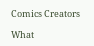Comics Creators

What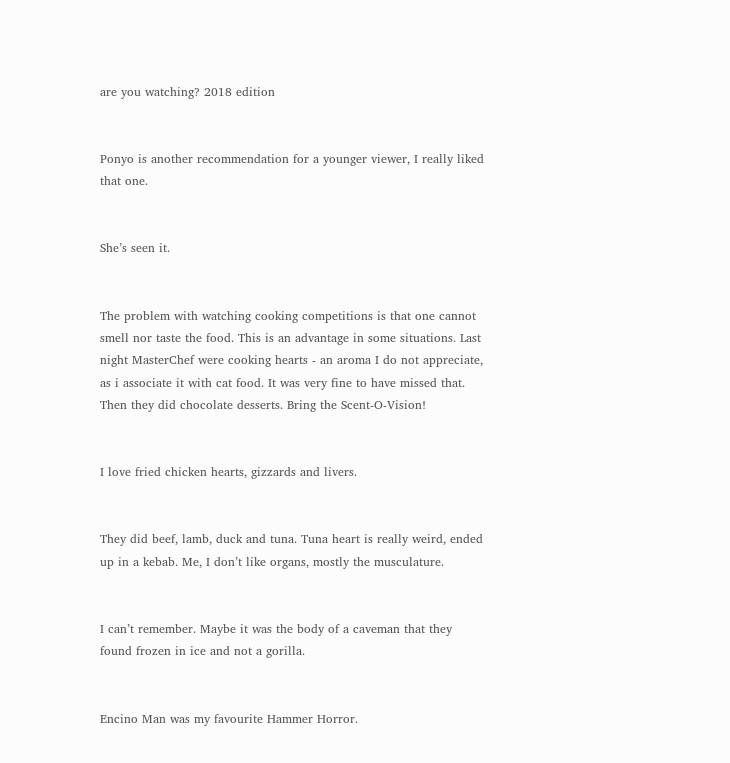are you watching? 2018 edition


Ponyo is another recommendation for a younger viewer, I really liked that one.


She’s seen it.


The problem with watching cooking competitions is that one cannot smell nor taste the food. This is an advantage in some situations. Last night MasterChef were cooking hearts - an aroma I do not appreciate, as i associate it with cat food. It was very fine to have missed that. Then they did chocolate desserts. Bring the Scent-O-Vision!


I love fried chicken hearts, gizzards and livers.


They did beef, lamb, duck and tuna. Tuna heart is really weird, ended up in a kebab. Me, I don’t like organs, mostly the musculature.


I can’t remember. Maybe it was the body of a caveman that they found frozen in ice and not a gorilla.


Encino Man was my favourite Hammer Horror.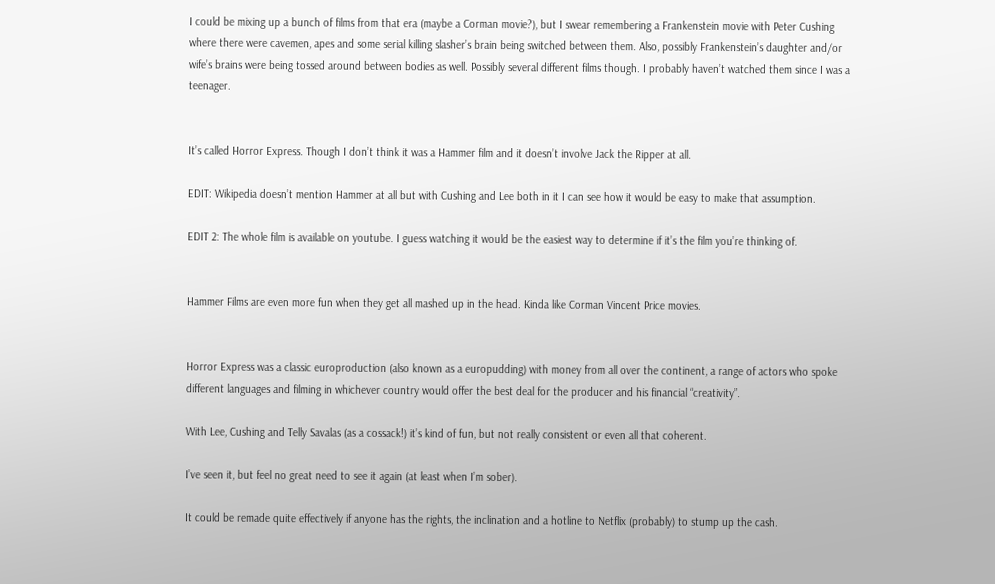I could be mixing up a bunch of films from that era (maybe a Corman movie?), but I swear remembering a Frankenstein movie with Peter Cushing where there were cavemen, apes and some serial killing slasher’s brain being switched between them. Also, possibly Frankenstein’s daughter and/or wife’s brains were being tossed around between bodies as well. Possibly several different films though. I probably haven’t watched them since I was a teenager.


It’s called Horror Express. Though I don’t think it was a Hammer film and it doesn’t involve Jack the Ripper at all.

EDIT: Wikipedia doesn’t mention Hammer at all but with Cushing and Lee both in it I can see how it would be easy to make that assumption.

EDIT 2: The whole film is available on youtube. I guess watching it would be the easiest way to determine if it’s the film you’re thinking of.


Hammer Films are even more fun when they get all mashed up in the head. Kinda like Corman Vincent Price movies.


Horror Express was a classic europroduction (also known as a europudding) with money from all over the continent, a range of actors who spoke different languages and filming in whichever country would offer the best deal for the producer and his financial “creativity”.

With Lee, Cushing and Telly Savalas (as a cossack!) it’s kind of fun, but not really consistent or even all that coherent.

I’ve seen it, but feel no great need to see it again (at least when I’m sober).

It could be remade quite effectively if anyone has the rights, the inclination and a hotline to Netflix (probably) to stump up the cash.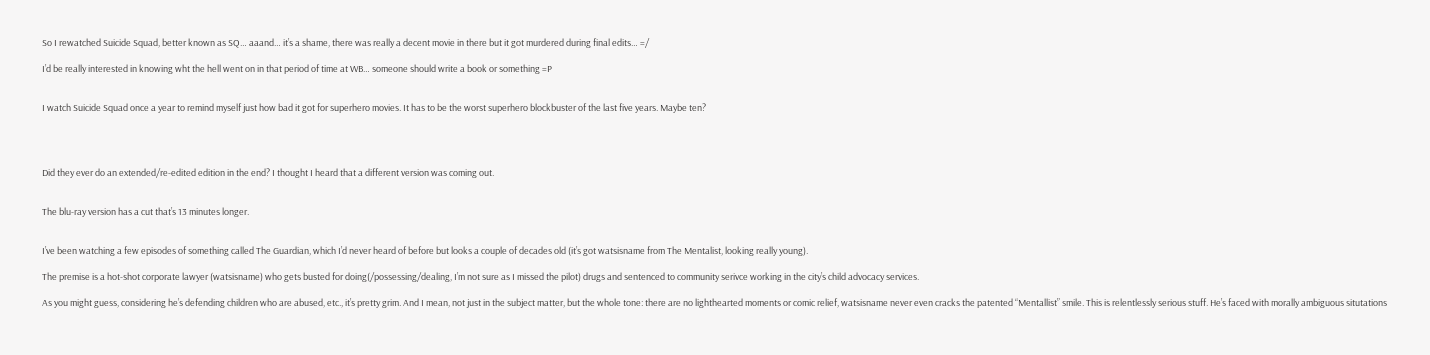So I rewatched Suicide Squad, better known as SQ… aaand… it’s a shame, there was really a decent movie in there but it got murdered during final edits… =/

I’d be really interested in knowing wht the hell went on in that period of time at WB… someone should write a book or something =P


I watch Suicide Squad once a year to remind myself just how bad it got for superhero movies. It has to be the worst superhero blockbuster of the last five years. Maybe ten?




Did they ever do an extended/re-edited edition in the end? I thought I heard that a different version was coming out.


The blu-ray version has a cut that’s 13 minutes longer.


I’ve been watching a few episodes of something called The Guardian, which I’d never heard of before but looks a couple of decades old (it’s got watsisname from The Mentalist, looking really young).

The premise is a hot-shot corporate lawyer (watsisname) who gets busted for doing(/possessing/dealing, I’m not sure as I missed the pilot) drugs and sentenced to community serivce working in the city’s child advocacy services.

As you might guess, considering he’s defending children who are abused, etc., it’s pretty grim. And I mean, not just in the subject matter, but the whole tone: there are no lighthearted moments or comic relief, watsisname never even cracks the patented “Mentallist” smile. This is relentlessly serious stuff. He’s faced with morally ambiguous situtations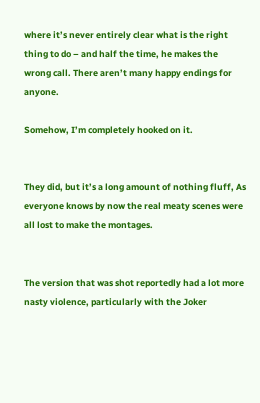where it’s never entirely clear what is the right thing to do – and half the time, he makes the wrong call. There aren’t many happy endings for anyone.

Somehow, I’m completely hooked on it.


They did, but it’s a long amount of nothing fluff, As everyone knows by now the real meaty scenes were all lost to make the montages.


The version that was shot reportedly had a lot more nasty violence, particularly with the Joker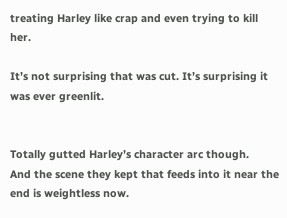treating Harley like crap and even trying to kill her.

It’s not surprising that was cut. It’s surprising it was ever greenlit.


Totally gutted Harley’s character arc though.
And the scene they kept that feeds into it near the end is weightless now.